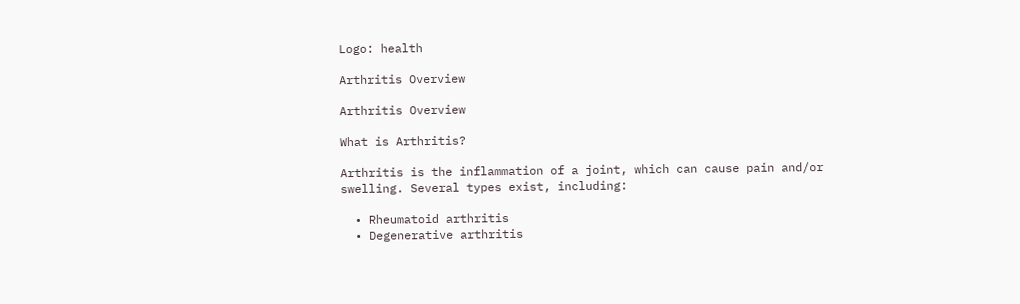Logo: health

Arthritis Overview

Arthritis Overview

What is Arthritis?

Arthritis is the inflammation of a joint, which can cause pain and/or swelling. Several types exist, including:

  • Rheumatoid arthritis
  • Degenerative arthritis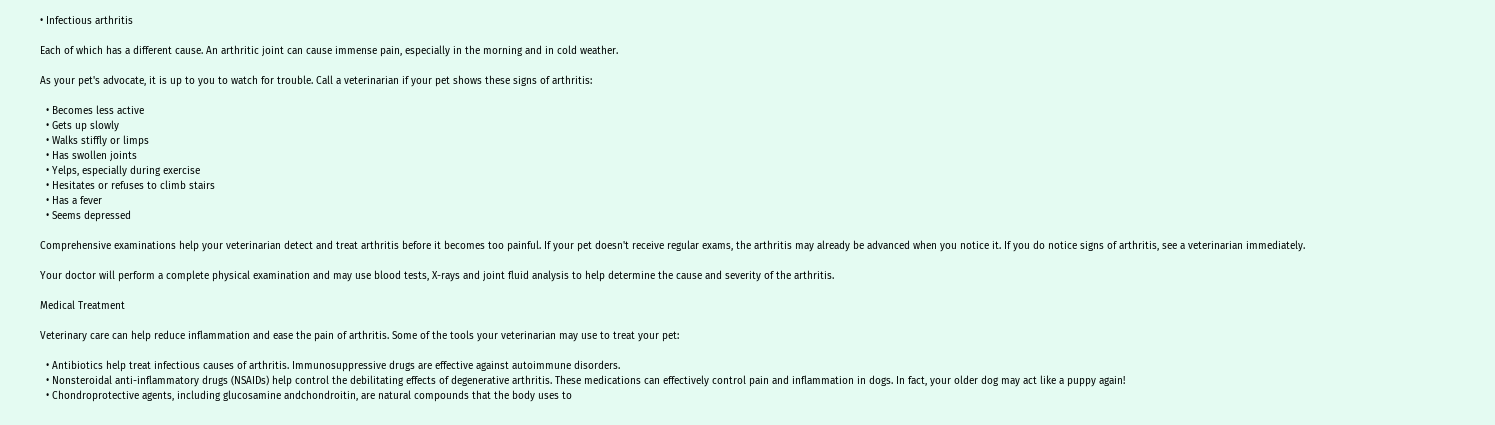• Infectious arthritis

Each of which has a different cause. An arthritic joint can cause immense pain, especially in the morning and in cold weather.

As your pet's advocate, it is up to you to watch for trouble. Call a veterinarian if your pet shows these signs of arthritis:

  • Becomes less active
  • Gets up slowly
  • Walks stiffly or limps
  • Has swollen joints
  • Yelps, especially during exercise
  • Hesitates or refuses to climb stairs
  • Has a fever
  • Seems depressed

Comprehensive examinations help your veterinarian detect and treat arthritis before it becomes too painful. If your pet doesn't receive regular exams, the arthritis may already be advanced when you notice it. If you do notice signs of arthritis, see a veterinarian immediately.

Your doctor will perform a complete physical examination and may use blood tests, X-rays and joint fluid analysis to help determine the cause and severity of the arthritis.

Medical Treatment

Veterinary care can help reduce inflammation and ease the pain of arthritis. Some of the tools your veterinarian may use to treat your pet:

  • Antibiotics help treat infectious causes of arthritis. Immunosuppressive drugs are effective against autoimmune disorders.
  • Nonsteroidal anti-inflammatory drugs (NSAIDs) help control the debilitating effects of degenerative arthritis. These medications can effectively control pain and inflammation in dogs. In fact, your older dog may act like a puppy again!
  • Chondroprotective agents, including glucosamine andchondroitin, are natural compounds that the body uses to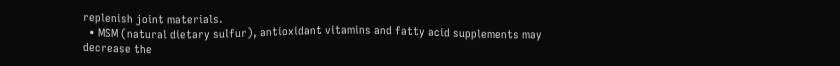replenish joint materials.
  • MSM (natural dietary sulfur), antioxidant vitamins and fatty acid supplements may decrease the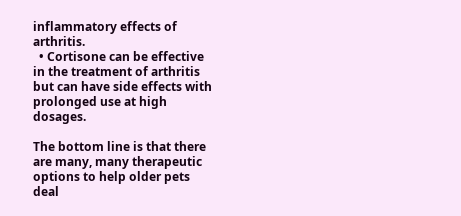inflammatory effects of arthritis.
  • Cortisone can be effective in the treatment of arthritis but can have side effects with prolonged use at high dosages.

The bottom line is that there are many, many therapeutic options to help older pets deal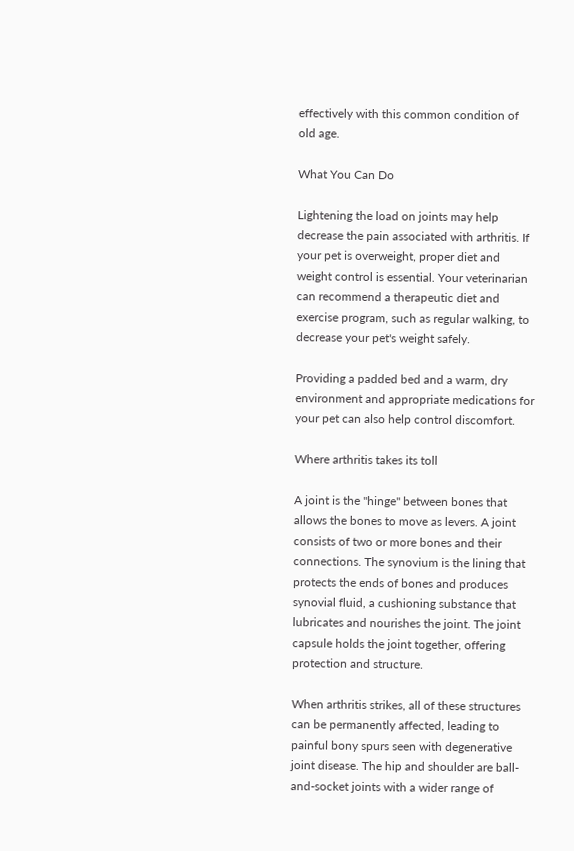effectively with this common condition of old age.

What You Can Do

Lightening the load on joints may help decrease the pain associated with arthritis. If your pet is overweight, proper diet and weight control is essential. Your veterinarian can recommend a therapeutic diet and exercise program, such as regular walking, to decrease your pet's weight safely.

Providing a padded bed and a warm, dry environment and appropriate medications for your pet can also help control discomfort.

Where arthritis takes its toll

A joint is the "hinge" between bones that allows the bones to move as levers. A joint consists of two or more bones and their connections. The synovium is the lining that protects the ends of bones and produces synovial fluid, a cushioning substance that lubricates and nourishes the joint. The joint capsule holds the joint together, offering protection and structure.

When arthritis strikes, all of these structures can be permanently affected, leading to painful bony spurs seen with degenerative joint disease. The hip and shoulder are ball-and-socket joints with a wider range of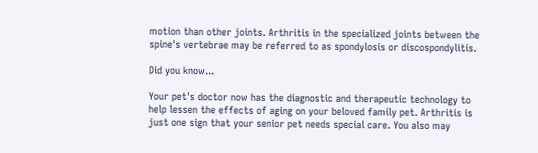motion than other joints. Arthritis in the specialized joints between the spine's vertebrae may be referred to as spondylosis or discospondylitis.

Did you know...

Your pet's doctor now has the diagnostic and therapeutic technology to help lessen the effects of aging on your beloved family pet. Arthritis is just one sign that your senior pet needs special care. You also may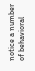notice a number of behavioral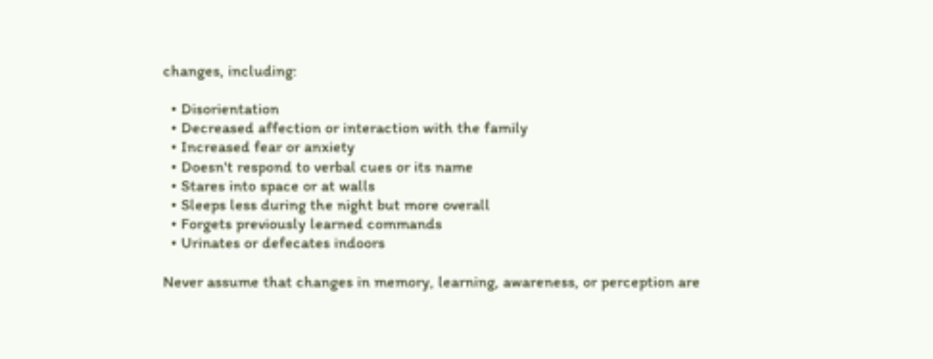changes, including:

  • Disorientation
  • Decreased affection or interaction with the family
  • Increased fear or anxiety
  • Doesn't respond to verbal cues or its name
  • Stares into space or at walls
  • Sleeps less during the night but more overall
  • Forgets previously learned commands
  • Urinates or defecates indoors

Never assume that changes in memory, learning, awareness, or perception are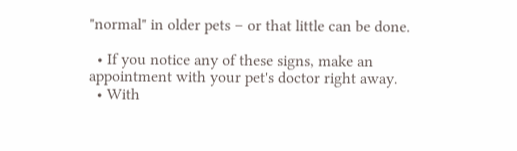"normal" in older pets – or that little can be done.

  • If you notice any of these signs, make an appointment with your pet's doctor right away.
  • With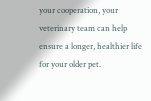your cooperation, your veterinary team can help ensure a longer, healthier life for your older pet.